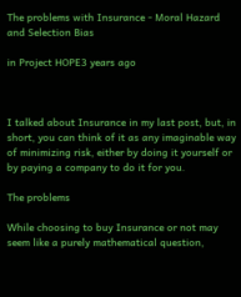The problems with Insurance - Moral Hazard and Selection Bias

in Project HOPE3 years ago



I talked about Insurance in my last post, but, in short, you can think of it as any imaginable way of minimizing risk, either by doing it yourself or by paying a company to do it for you.

The problems

While choosing to buy Insurance or not may seem like a purely mathematical question,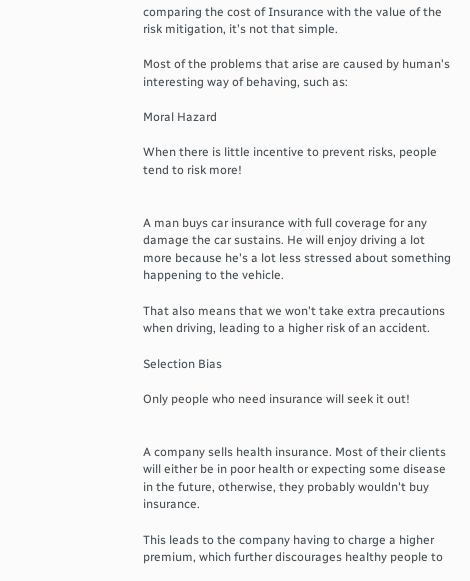comparing the cost of Insurance with the value of the risk mitigation, it's not that simple.

Most of the problems that arise are caused by human's interesting way of behaving, such as:

Moral Hazard

When there is little incentive to prevent risks, people tend to risk more!


A man buys car insurance with full coverage for any damage the car sustains. He will enjoy driving a lot more because he's a lot less stressed about something happening to the vehicle.

That also means that we won't take extra precautions when driving, leading to a higher risk of an accident.

Selection Bias

Only people who need insurance will seek it out!


A company sells health insurance. Most of their clients will either be in poor health or expecting some disease in the future, otherwise, they probably wouldn't buy insurance.

This leads to the company having to charge a higher premium, which further discourages healthy people to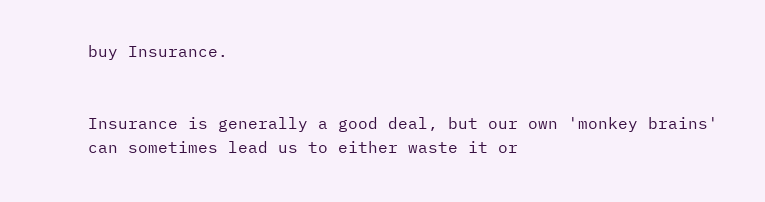buy Insurance.


Insurance is generally a good deal, but our own 'monkey brains' can sometimes lead us to either waste it or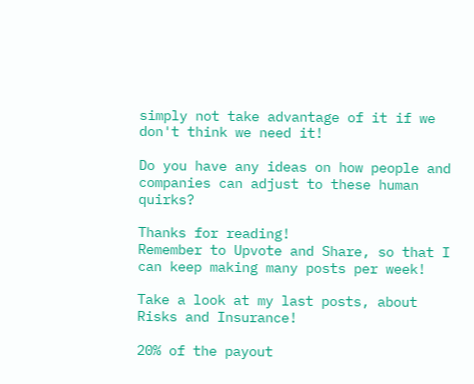simply not take advantage of it if we don't think we need it!

Do you have any ideas on how people and companies can adjust to these human quirks?

Thanks for reading!
Remember to Upvote and Share, so that I can keep making many posts per week!

Take a look at my last posts, about Risks and Insurance!

20% of the payout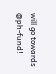will go towards @ph-fund!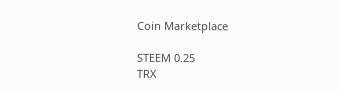Coin Marketplace

STEEM 0.25
TRX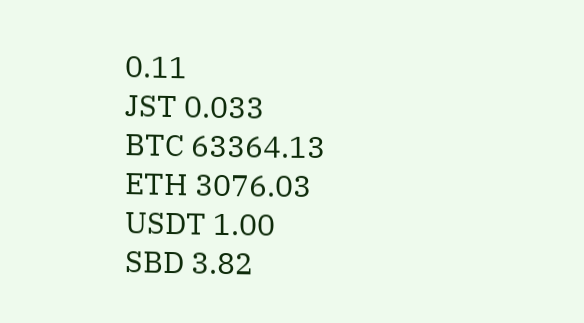0.11
JST 0.033
BTC 63364.13
ETH 3076.03
USDT 1.00
SBD 3.82